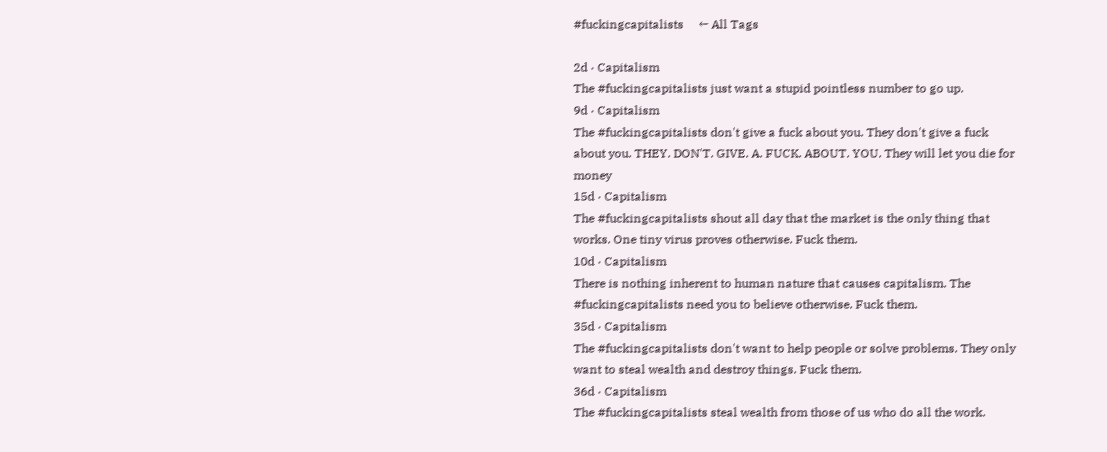#fuckingcapitalists     ← All Tags

2d · Capitalism
The #fuckingcapitalists just want a stupid pointless number to go up.
9d · Capitalism
The #fuckingcapitalists don't give a fuck about you. They don't give a fuck about you. THEY. DON'T. GIVE. A. FUCK. ABOUT. YOU. They will let you die for money
15d · Capitalism
The #fuckingcapitalists shout all day that the market is the only thing that works. One tiny virus proves otherwise. Fuck them.
10d · Capitalism
There is nothing inherent to human nature that causes capitalism. The #fuckingcapitalists need you to believe otherwise. Fuck them.
35d · Capitalism
The #fuckingcapitalists don't want to help people or solve problems. They only want to steal wealth and destroy things. Fuck them.
36d · Capitalism
The #fuckingcapitalists steal wealth from those of us who do all the work.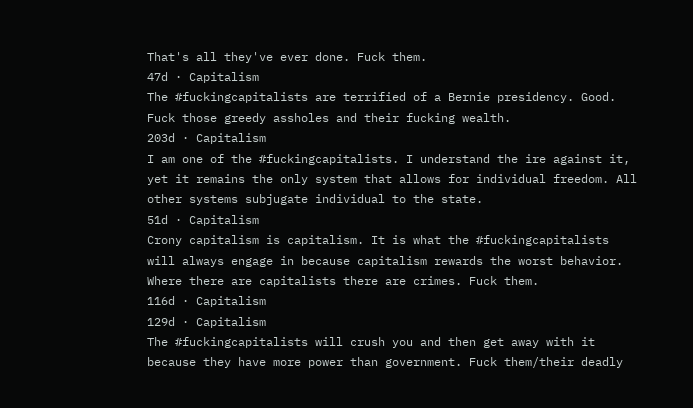That's all they've ever done. Fuck them.
47d · Capitalism
The #fuckingcapitalists are terrified of a Bernie presidency. Good. Fuck those greedy assholes and their fucking wealth.
203d · Capitalism
I am one of the #fuckingcapitalists. I understand the ire against it, yet it remains the only system that allows for individual freedom. All other systems subjugate individual to the state.
51d · Capitalism
Crony capitalism is capitalism. It is what the #fuckingcapitalists will always engage in because capitalism rewards the worst behavior. Where there are capitalists there are crimes. Fuck them.
116d · Capitalism
129d · Capitalism
The #fuckingcapitalists will crush you and then get away with it because they have more power than government. Fuck them/their deadly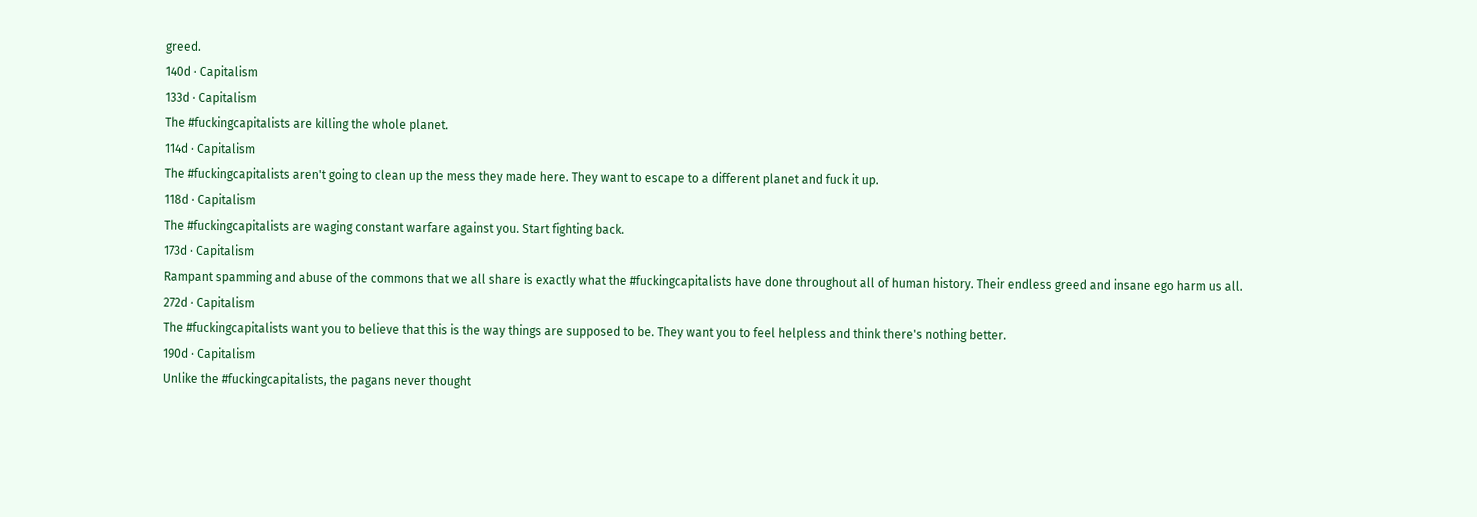greed.
140d · Capitalism
133d · Capitalism
The #fuckingcapitalists are killing the whole planet.
114d · Capitalism
The #fuckingcapitalists aren't going to clean up the mess they made here. They want to escape to a different planet and fuck it up.
118d · Capitalism
The #fuckingcapitalists are waging constant warfare against you. Start fighting back.
173d · Capitalism
Rampant spamming and abuse of the commons that we all share is exactly what the #fuckingcapitalists have done throughout all of human history. Their endless greed and insane ego harm us all.
272d · Capitalism
The #fuckingcapitalists want you to believe that this is the way things are supposed to be. They want you to feel helpless and think there's nothing better.
190d · Capitalism
Unlike the #fuckingcapitalists, the pagans never thought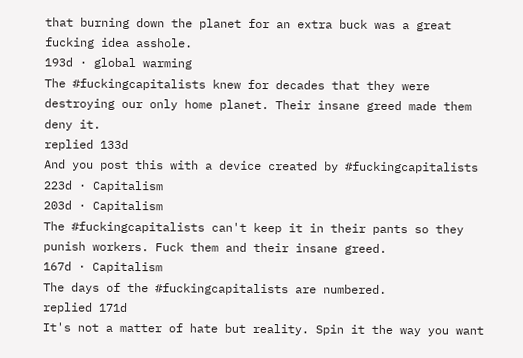that burning down the planet for an extra buck was a great fucking idea asshole.
193d · global warming
The #fuckingcapitalists knew for decades that they were destroying our only home planet. Their insane greed made them deny it.
replied 133d
And you post this with a device created by #fuckingcapitalists
223d · Capitalism
203d · Capitalism
The #fuckingcapitalists can't keep it in their pants so they punish workers. Fuck them and their insane greed.
167d · Capitalism
The days of the #fuckingcapitalists are numbered.
replied 171d
It's not a matter of hate but reality. Spin it the way you want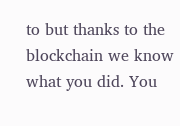to but thanks to the blockchain we know what you did. You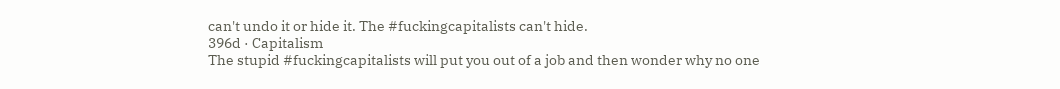can't undo it or hide it. The #fuckingcapitalists can't hide.
396d · Capitalism
The stupid #fuckingcapitalists will put you out of a job and then wonder why no one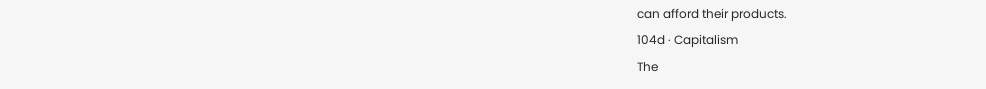can afford their products.
104d · Capitalism
The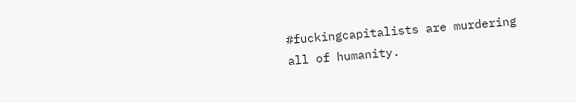#fuckingcapitalists are murdering all of humanity.